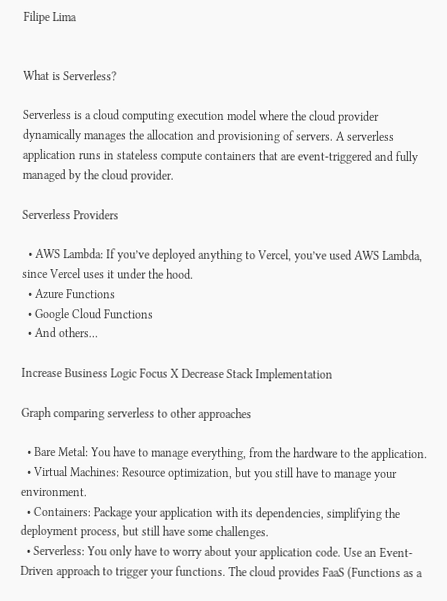Filipe Lima


What is Serverless?

Serverless is a cloud computing execution model where the cloud provider dynamically manages the allocation and provisioning of servers. A serverless application runs in stateless compute containers that are event-triggered and fully managed by the cloud provider.

Serverless Providers

  • AWS Lambda: If you’ve deployed anything to Vercel, you’ve used AWS Lambda, since Vercel uses it under the hood.
  • Azure Functions
  • Google Cloud Functions
  • And others…

Increase Business Logic Focus X Decrease Stack Implementation

Graph comparing serverless to other approaches

  • Bare Metal: You have to manage everything, from the hardware to the application.
  • Virtual Machines: Resource optimization, but you still have to manage your environment.
  • Containers: Package your application with its dependencies, simplifying the deployment process, but still have some challenges.
  • Serverless: You only have to worry about your application code. Use an Event-Driven approach to trigger your functions. The cloud provides FaaS (Functions as a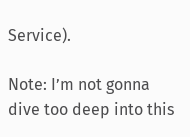Service).

Note: I’m not gonna dive too deep into this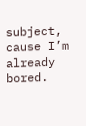subject, cause I’m already bored.